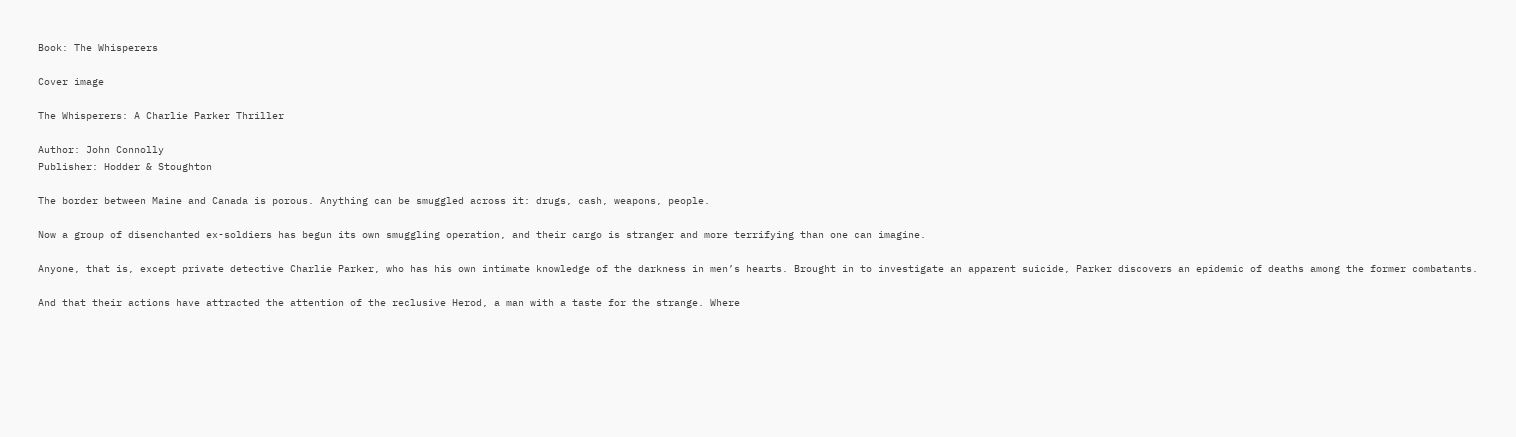Book: The Whisperers

Cover image

The Whisperers: A Charlie Parker Thriller

Author: John Connolly
Publisher: Hodder & Stoughton

The border between Maine and Canada is porous. Anything can be smuggled across it: drugs, cash, weapons, people.

Now a group of disenchanted ex-soldiers has begun its own smuggling operation, and their cargo is stranger and more terrifying than one can imagine.

Anyone, that is, except private detective Charlie Parker, who has his own intimate knowledge of the darkness in men’s hearts. Brought in to investigate an apparent suicide, Parker discovers an epidemic of deaths among the former combatants.

And that their actions have attracted the attention of the reclusive Herod, a man with a taste for the strange. Where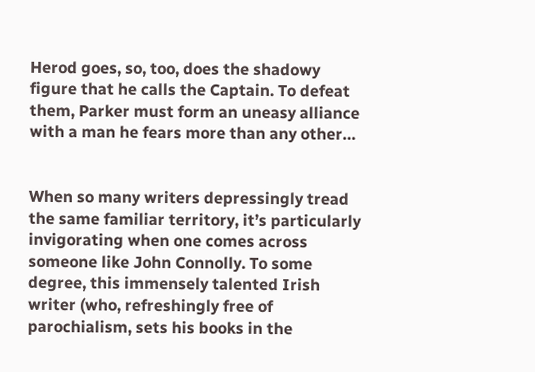Herod goes, so, too, does the shadowy figure that he calls the Captain. To defeat them, Parker must form an uneasy alliance with a man he fears more than any other…


When so many writers depressingly tread the same familiar territory, it’s particularly invigorating when one comes across someone like John Connolly. To some degree, this immensely talented Irish writer (who, refreshingly free of parochialism, sets his books in the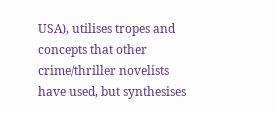USA), utilises tropes and concepts that other crime/thriller novelists have used, but synthesises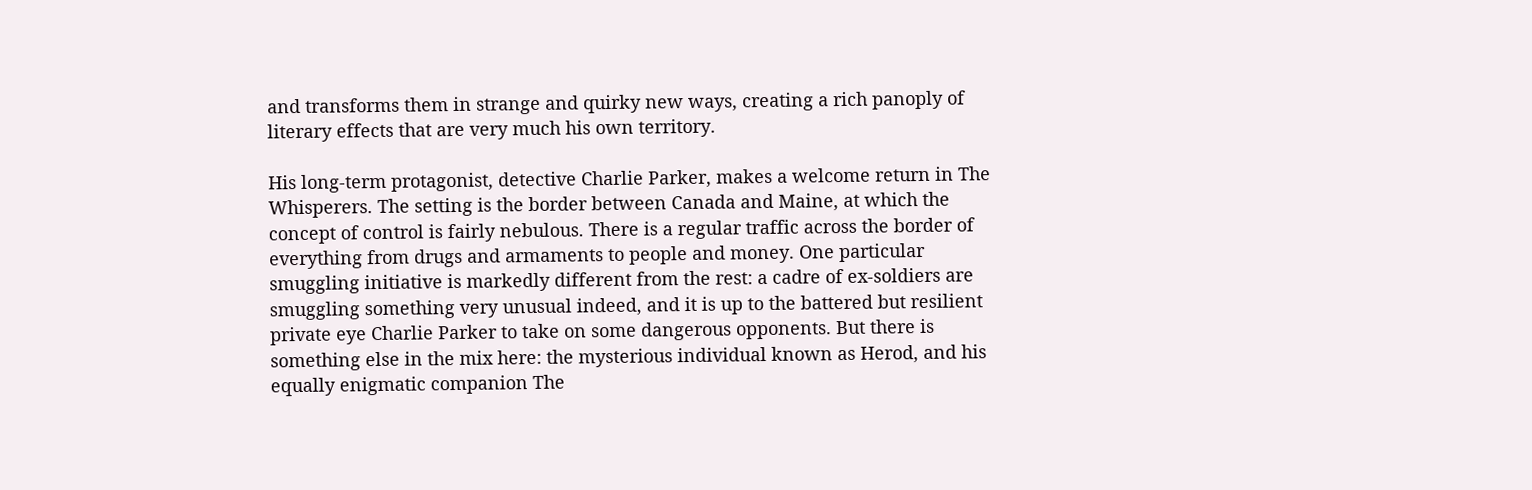and transforms them in strange and quirky new ways, creating a rich panoply of literary effects that are very much his own territory.

His long-term protagonist, detective Charlie Parker, makes a welcome return in The Whisperers. The setting is the border between Canada and Maine, at which the concept of control is fairly nebulous. There is a regular traffic across the border of everything from drugs and armaments to people and money. One particular smuggling initiative is markedly different from the rest: a cadre of ex-soldiers are smuggling something very unusual indeed, and it is up to the battered but resilient private eye Charlie Parker to take on some dangerous opponents. But there is something else in the mix here: the mysterious individual known as Herod, and his equally enigmatic companion The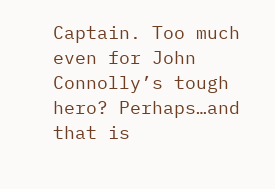Captain. Too much even for John Connolly’s tough hero? Perhaps…and that is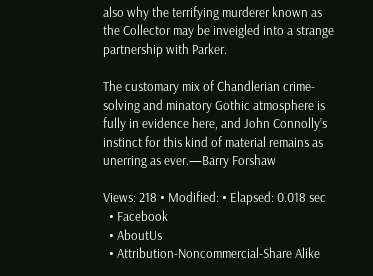also why the terrifying murderer known as the Collector may be inveigled into a strange partnership with Parker.

The customary mix of Chandlerian crime-solving and minatory Gothic atmosphere is fully in evidence here, and John Connolly’s instinct for this kind of material remains as unerring as ever.—Barry Forshaw

Views: 218 • Modified: • Elapsed: 0.018 sec
  • Facebook
  • AboutUs
  • Attribution-Noncommercial-Share Alike